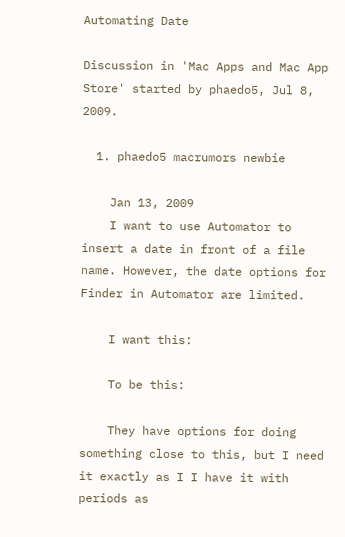Automating Date

Discussion in 'Mac Apps and Mac App Store' started by phaedo5, Jul 8, 2009.

  1. phaedo5 macrumors newbie

    Jan 13, 2009
    I want to use Automator to insert a date in front of a file name. However, the date options for Finder in Automator are limited.

    I want this:

    To be this:

    They have options for doing something close to this, but I need it exactly as I I have it with periods as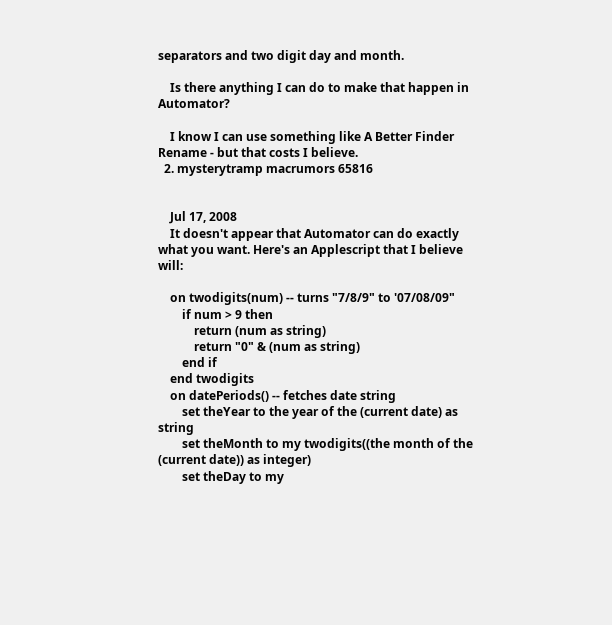separators and two digit day and month.

    Is there anything I can do to make that happen in Automator?

    I know I can use something like A Better Finder Rename - but that costs I believe.
  2. mysterytramp macrumors 65816


    Jul 17, 2008
    It doesn't appear that Automator can do exactly what you want. Here's an Applescript that I believe will:

    on twodigits(num) -- turns "7/8/9" to '07/08/09"
        if num > 9 then
            return (num as string)
            return "0" & (num as string)
        end if
    end twodigits
    on datePeriods() -- fetches date string
        set theYear to the year of the (current date) as string
        set theMonth to my twodigits((the month of the (current date)) as integer)
        set theDay to my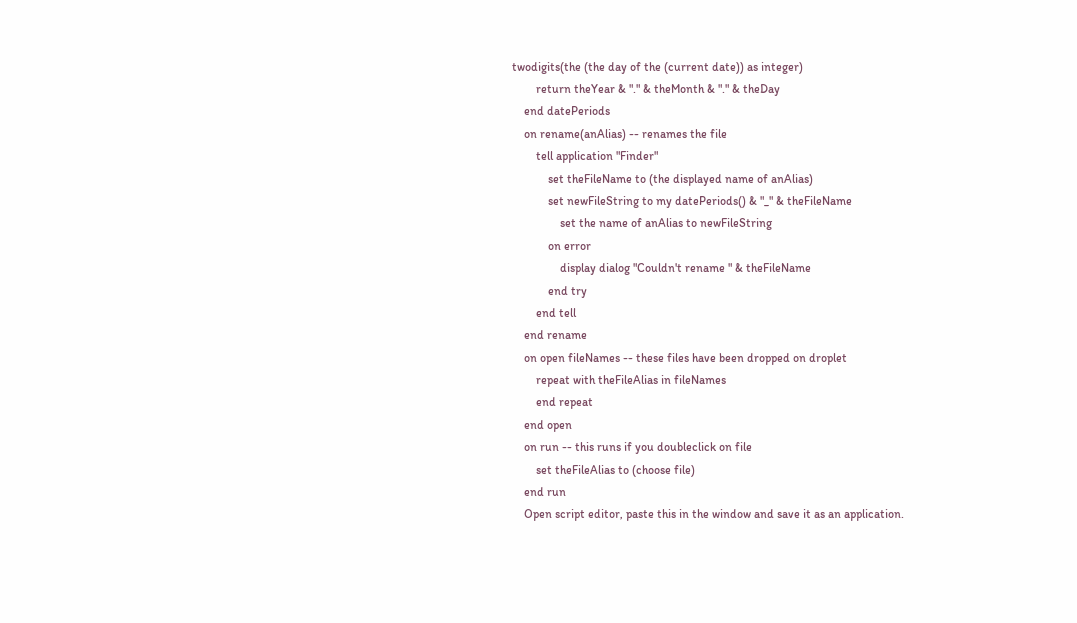twodigits(the (the day of the (current date)) as integer)
        return theYear & "." & theMonth & "." & theDay
    end datePeriods
    on rename(anAlias) -- renames the file
        tell application "Finder"
            set theFileName to (the displayed name of anAlias)
            set newFileString to my datePeriods() & "_" & theFileName
                set the name of anAlias to newFileString
            on error
                display dialog "Couldn't rename " & theFileName
            end try
        end tell
    end rename
    on open fileNames -- these files have been dropped on droplet
        repeat with theFileAlias in fileNames
        end repeat
    end open
    on run -- this runs if you doubleclick on file
        set theFileAlias to (choose file)
    end run
    Open script editor, paste this in the window and save it as an application.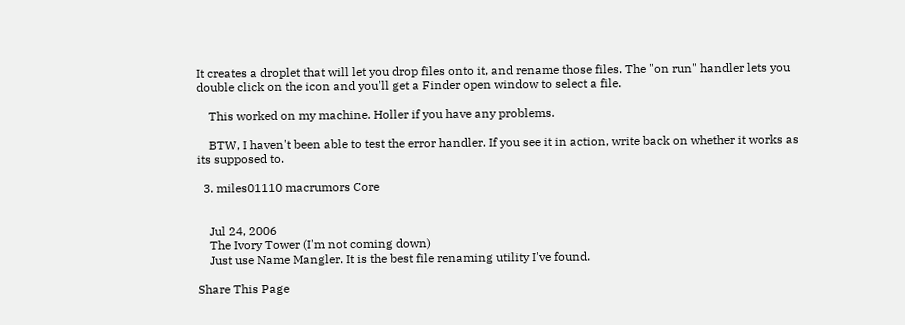It creates a droplet that will let you drop files onto it, and rename those files. The "on run" handler lets you double click on the icon and you'll get a Finder open window to select a file.

    This worked on my machine. Holler if you have any problems.

    BTW, I haven't been able to test the error handler. If you see it in action, write back on whether it works as its supposed to.

  3. miles01110 macrumors Core


    Jul 24, 2006
    The Ivory Tower (I'm not coming down)
    Just use Name Mangler. It is the best file renaming utility I've found.

Share This Page